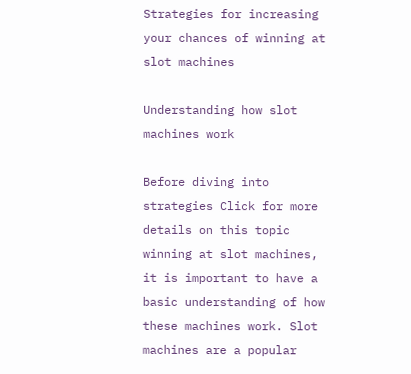Strategies for increasing your chances of winning at slot machines

Understanding how slot machines work

Before diving into strategies Click for more details on this topic winning at slot machines, it is important to have a basic understanding of how these machines work. Slot machines are a popular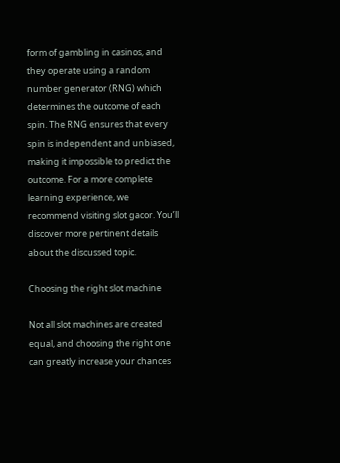form of gambling in casinos, and they operate using a random number generator (RNG) which determines the outcome of each spin. The RNG ensures that every spin is independent and unbiased, making it impossible to predict the outcome. For a more complete learning experience, we recommend visiting slot gacor. You’ll discover more pertinent details about the discussed topic.

Choosing the right slot machine

Not all slot machines are created equal, and choosing the right one can greatly increase your chances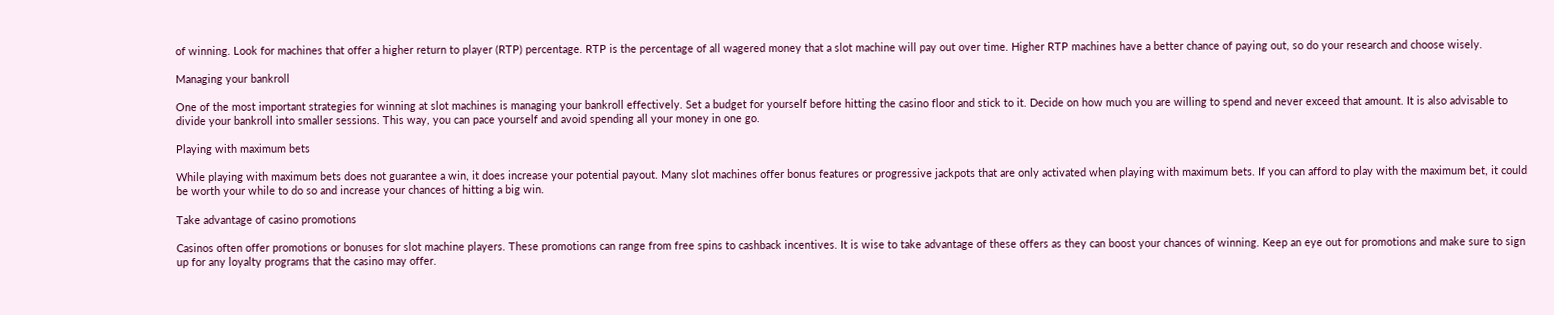of winning. Look for machines that offer a higher return to player (RTP) percentage. RTP is the percentage of all wagered money that a slot machine will pay out over time. Higher RTP machines have a better chance of paying out, so do your research and choose wisely.

Managing your bankroll

One of the most important strategies for winning at slot machines is managing your bankroll effectively. Set a budget for yourself before hitting the casino floor and stick to it. Decide on how much you are willing to spend and never exceed that amount. It is also advisable to divide your bankroll into smaller sessions. This way, you can pace yourself and avoid spending all your money in one go.

Playing with maximum bets

While playing with maximum bets does not guarantee a win, it does increase your potential payout. Many slot machines offer bonus features or progressive jackpots that are only activated when playing with maximum bets. If you can afford to play with the maximum bet, it could be worth your while to do so and increase your chances of hitting a big win.

Take advantage of casino promotions

Casinos often offer promotions or bonuses for slot machine players. These promotions can range from free spins to cashback incentives. It is wise to take advantage of these offers as they can boost your chances of winning. Keep an eye out for promotions and make sure to sign up for any loyalty programs that the casino may offer.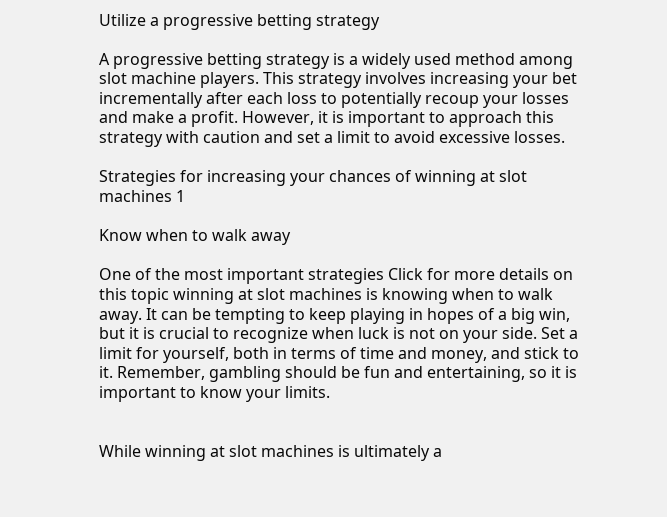Utilize a progressive betting strategy

A progressive betting strategy is a widely used method among slot machine players. This strategy involves increasing your bet incrementally after each loss to potentially recoup your losses and make a profit. However, it is important to approach this strategy with caution and set a limit to avoid excessive losses.

Strategies for increasing your chances of winning at slot machines 1

Know when to walk away

One of the most important strategies Click for more details on this topic winning at slot machines is knowing when to walk away. It can be tempting to keep playing in hopes of a big win, but it is crucial to recognize when luck is not on your side. Set a limit for yourself, both in terms of time and money, and stick to it. Remember, gambling should be fun and entertaining, so it is important to know your limits.


While winning at slot machines is ultimately a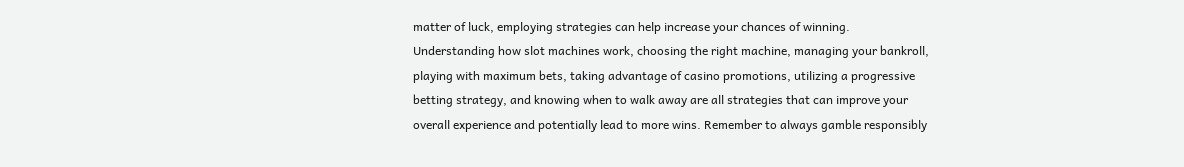matter of luck, employing strategies can help increase your chances of winning. Understanding how slot machines work, choosing the right machine, managing your bankroll, playing with maximum bets, taking advantage of casino promotions, utilizing a progressive betting strategy, and knowing when to walk away are all strategies that can improve your overall experience and potentially lead to more wins. Remember to always gamble responsibly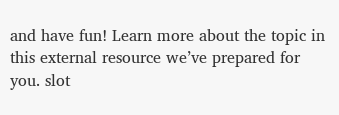and have fun! Learn more about the topic in this external resource we’ve prepared for you. slot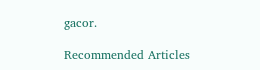gacor.

Recommended Articles